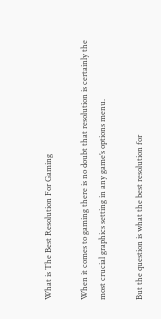What is The Best Resolution For Gaming

When it comes to gaming there is no doubt that resolution is certainly the most crucial graphics setting in any game’s options menu.

But the question is what the best resolution for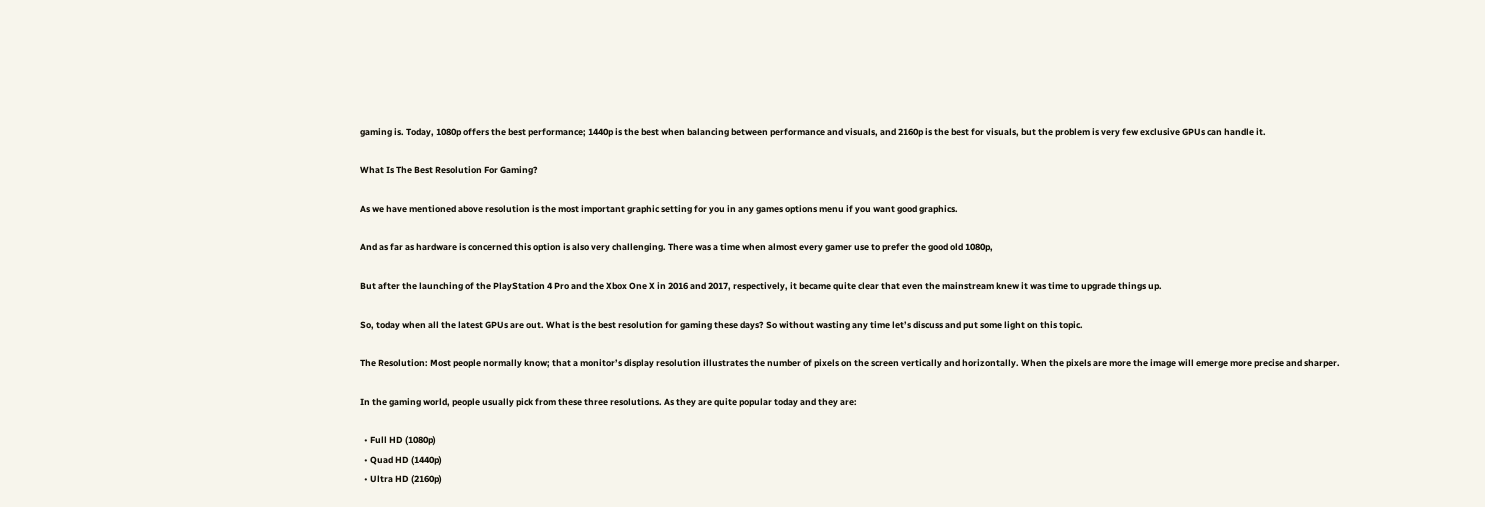gaming is. Today, 1080p offers the best performance; 1440p is the best when balancing between performance and visuals, and 2160p is the best for visuals, but the problem is very few exclusive GPUs can handle it.

What Is The Best Resolution For Gaming?

As we have mentioned above resolution is the most important graphic setting for you in any games options menu if you want good graphics.

And as far as hardware is concerned this option is also very challenging. There was a time when almost every gamer use to prefer the good old 1080p,

But after the launching of the PlayStation 4 Pro and the Xbox One X in 2016 and 2017, respectively, it became quite clear that even the mainstream knew it was time to upgrade things up.

So, today when all the latest GPUs are out. What is the best resolution for gaming these days? So without wasting any time let’s discuss and put some light on this topic.

The Resolution: Most people normally know; that a monitor’s display resolution illustrates the number of pixels on the screen vertically and horizontally. When the pixels are more the image will emerge more precise and sharper.

In the gaming world, people usually pick from these three resolutions. As they are quite popular today and they are:

  • Full HD (1080p)
  • Quad HD (1440p)
  • Ultra HD (2160p)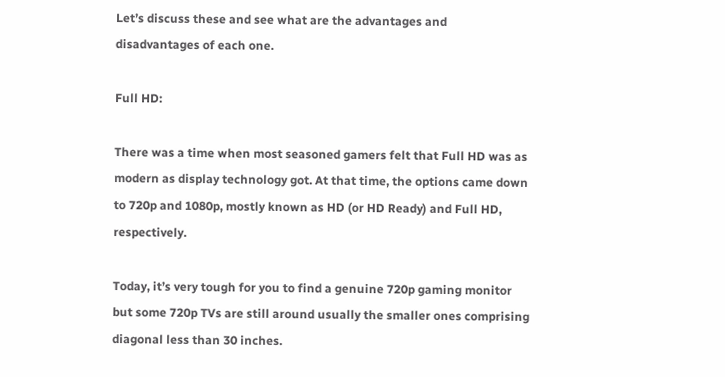Let’s discuss these and see what are the advantages and disadvantages of each one.

Full HD:

There was a time when most seasoned gamers felt that Full HD was as modern as display technology got. At that time, the options came down to 720p and 1080p, mostly known as HD (or HD Ready) and Full HD, respectively.

Today, it’s very tough for you to find a genuine 720p gaming monitor but some 720p TVs are still around usually the smaller ones comprising diagonal less than 30 inches.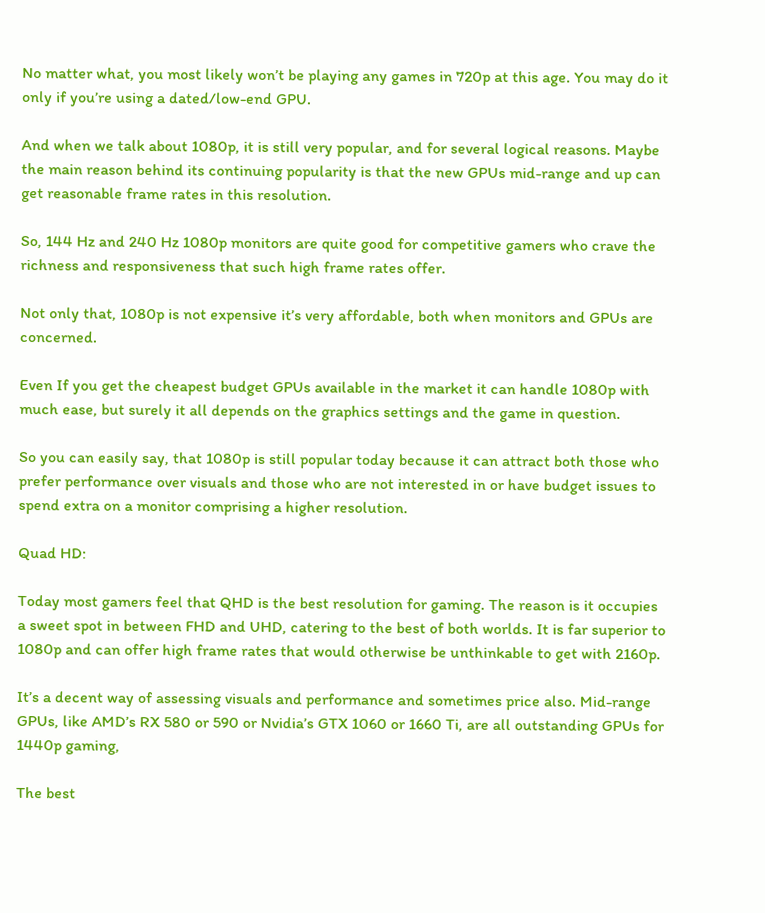No matter what, you most likely won’t be playing any games in 720p at this age. You may do it only if you’re using a dated/low-end GPU.

And when we talk about 1080p, it is still very popular, and for several logical reasons. Maybe the main reason behind its continuing popularity is that the new GPUs mid-range and up can get reasonable frame rates in this resolution.

So, 144 Hz and 240 Hz 1080p monitors are quite good for competitive gamers who crave the richness and responsiveness that such high frame rates offer.

Not only that, 1080p is not expensive it’s very affordable, both when monitors and GPUs are concerned.

Even If you get the cheapest budget GPUs available in the market it can handle 1080p with much ease, but surely it all depends on the graphics settings and the game in question.

So you can easily say, that 1080p is still popular today because it can attract both those who prefer performance over visuals and those who are not interested in or have budget issues to spend extra on a monitor comprising a higher resolution.

Quad HD:

Today most gamers feel that QHD is the best resolution for gaming. The reason is it occupies a sweet spot in between FHD and UHD, catering to the best of both worlds. It is far superior to 1080p and can offer high frame rates that would otherwise be unthinkable to get with 2160p.

It’s a decent way of assessing visuals and performance and sometimes price also. Mid-range GPUs, like AMD’s RX 580 or 590 or Nvidia’s GTX 1060 or 1660 Ti, are all outstanding GPUs for 1440p gaming,

The best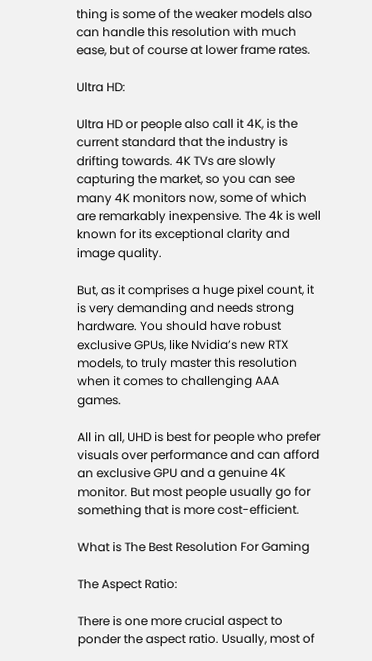thing is some of the weaker models also can handle this resolution with much ease, but of course at lower frame rates.

Ultra HD:

Ultra HD or people also call it 4K, is the current standard that the industry is drifting towards. 4K TVs are slowly capturing the market, so you can see many 4K monitors now, some of which are remarkably inexpensive. The 4k is well known for its exceptional clarity and image quality.

But, as it comprises a huge pixel count, it is very demanding and needs strong hardware. You should have robust exclusive GPUs, like Nvidia’s new RTX models, to truly master this resolution when it comes to challenging AAA games.

All in all, UHD is best for people who prefer visuals over performance and can afford an exclusive GPU and a genuine 4K monitor. But most people usually go for something that is more cost-efficient.

What is The Best Resolution For Gaming

The Aspect Ratio:

There is one more crucial aspect to ponder the aspect ratio. Usually, most of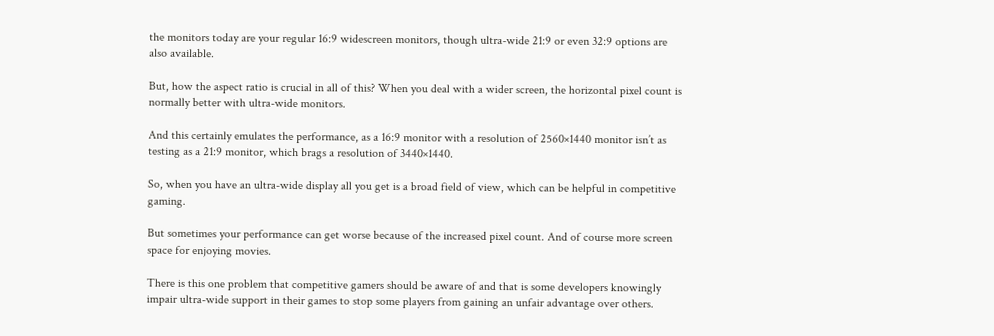the monitors today are your regular 16:9 widescreen monitors, though ultra-wide 21:9 or even 32:9 options are also available.

But, how the aspect ratio is crucial in all of this? When you deal with a wider screen, the horizontal pixel count is normally better with ultra-wide monitors.

And this certainly emulates the performance, as a 16:9 monitor with a resolution of 2560×1440 monitor isn’t as testing as a 21:9 monitor, which brags a resolution of 3440×1440.

So, when you have an ultra-wide display all you get is a broad field of view, which can be helpful in competitive gaming.

But sometimes your performance can get worse because of the increased pixel count. And of course more screen space for enjoying movies.

There is this one problem that competitive gamers should be aware of and that is some developers knowingly impair ultra-wide support in their games to stop some players from gaining an unfair advantage over others.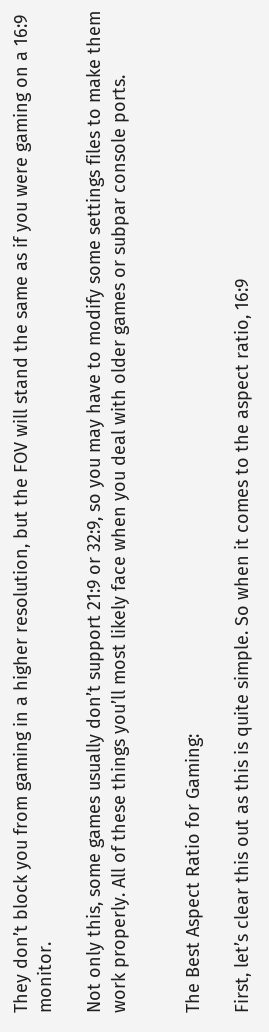They don’t block you from gaming in a higher resolution, but the FOV will stand the same as if you were gaming on a 16:9 monitor.

Not only this, some games usually don’t support 21:9 or 32:9, so you may have to modify some settings files to make them work properly. All of these things you’ll most likely face when you deal with older games or subpar console ports.


The Best Aspect Ratio for Gaming:

First, let’s clear this out as this is quite simple. So when it comes to the aspect ratio, 16:9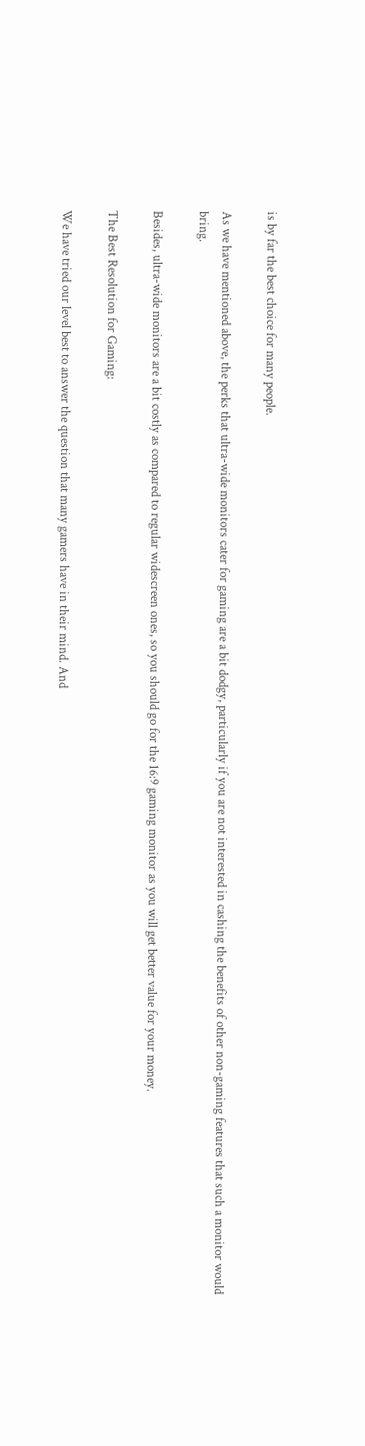is by far the best choice for many people.

As we have mentioned above, the perks that ultra-wide monitors cater for gaming are a bit dodgy, particularly if you are not interested in cashing the benefits of other non-gaming features that such a monitor would bring.

Besides, ultra-wide monitors are a bit costly as compared to regular widescreen ones, so you should go for the 16:9 gaming monitor as you will get better value for your money.

The Best Resolution for Gaming:

We have tried our level best to answer the question that many gamers have in their mind. And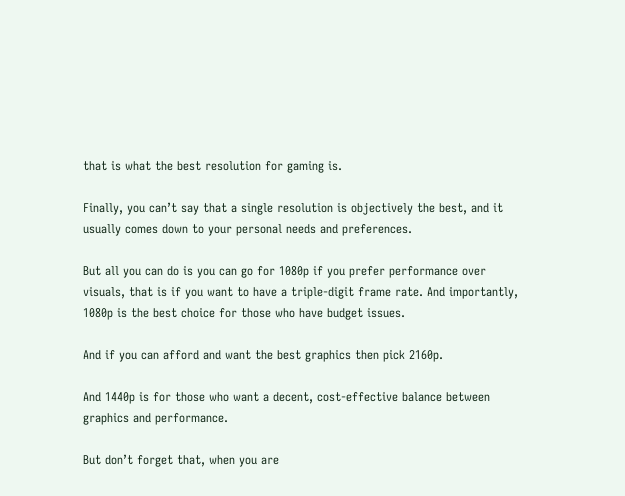that is what the best resolution for gaming is.

Finally, you can’t say that a single resolution is objectively the best, and it usually comes down to your personal needs and preferences.

But all you can do is you can go for 1080p if you prefer performance over visuals, that is if you want to have a triple-digit frame rate. And importantly, 1080p is the best choice for those who have budget issues.

And if you can afford and want the best graphics then pick 2160p.

And 1440p is for those who want a decent, cost-effective balance between graphics and performance.

But don’t forget that, when you are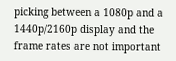picking between a 1080p and a 1440p/2160p display and the frame rates are not important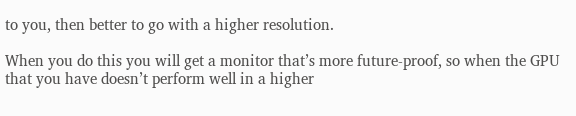to you, then better to go with a higher resolution.

When you do this you will get a monitor that’s more future-proof, so when the GPU that you have doesn’t perform well in a higher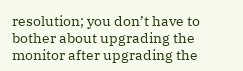resolution; you don’t have to bother about upgrading the monitor after upgrading the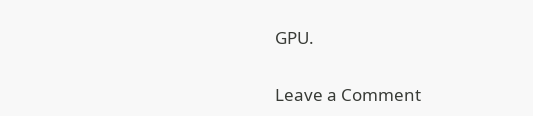GPU.

Leave a Comment